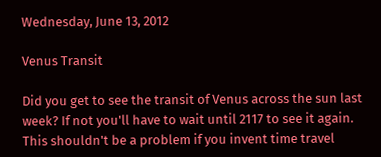Wednesday, June 13, 2012

Venus Transit

Did you get to see the transit of Venus across the sun last week? If not you'll have to wait until 2117 to see it again. This shouldn't be a problem if you invent time travel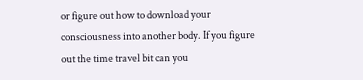or figure out how to download your consciousness into another body. If you figure out the time travel bit can you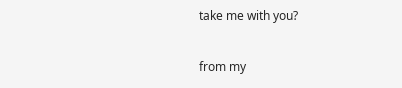take me with you?

from my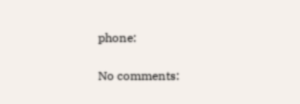phone:

No comments: